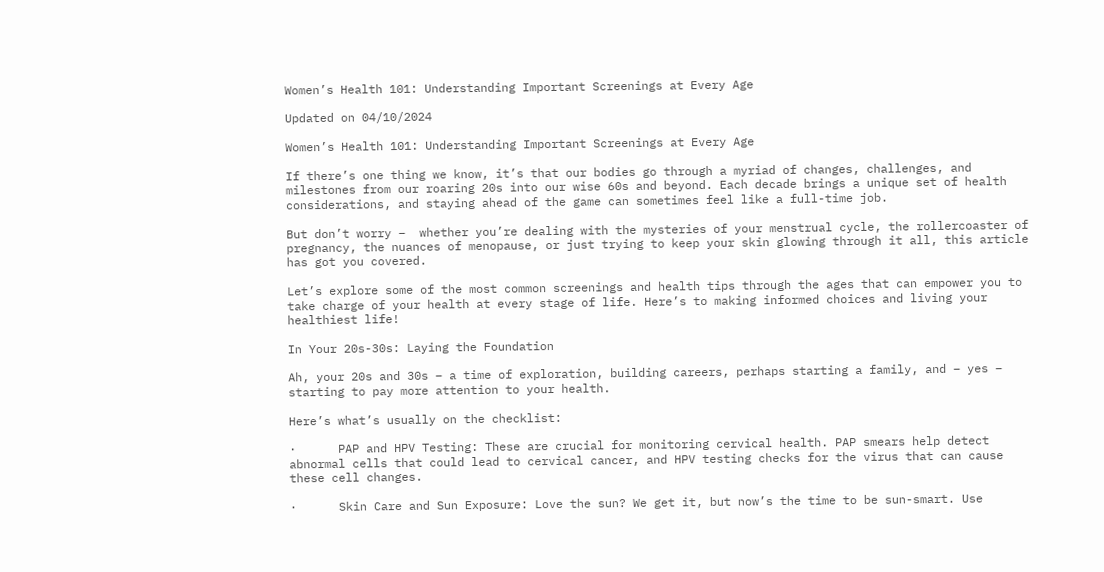Women’s Health 101: Understanding Important Screenings at Every Age

Updated on 04/10/2024

Women’s Health 101: Understanding Important Screenings at Every Age

If there’s one thing we know, it’s that our bodies go through a myriad of changes, challenges, and milestones from our roaring 20s into our wise 60s and beyond. Each decade brings a unique set of health considerations, and staying ahead of the game can sometimes feel like a full-time job.

But don’t worry –  whether you’re dealing with the mysteries of your menstrual cycle, the rollercoaster of pregnancy, the nuances of menopause, or just trying to keep your skin glowing through it all, this article has got you covered.

Let’s explore some of the most common screenings and health tips through the ages that can empower you to take charge of your health at every stage of life. Here’s to making informed choices and living your healthiest life!

In Your 20s-30s: Laying the Foundation

Ah, your 20s and 30s – a time of exploration, building careers, perhaps starting a family, and – yes – starting to pay more attention to your health.

Here’s what’s usually on the checklist:

·      PAP and HPV Testing: These are crucial for monitoring cervical health. PAP smears help detect abnormal cells that could lead to cervical cancer, and HPV testing checks for the virus that can cause these cell changes.

·      Skin Care and Sun Exposure: Love the sun? We get it, but now’s the time to be sun-smart. Use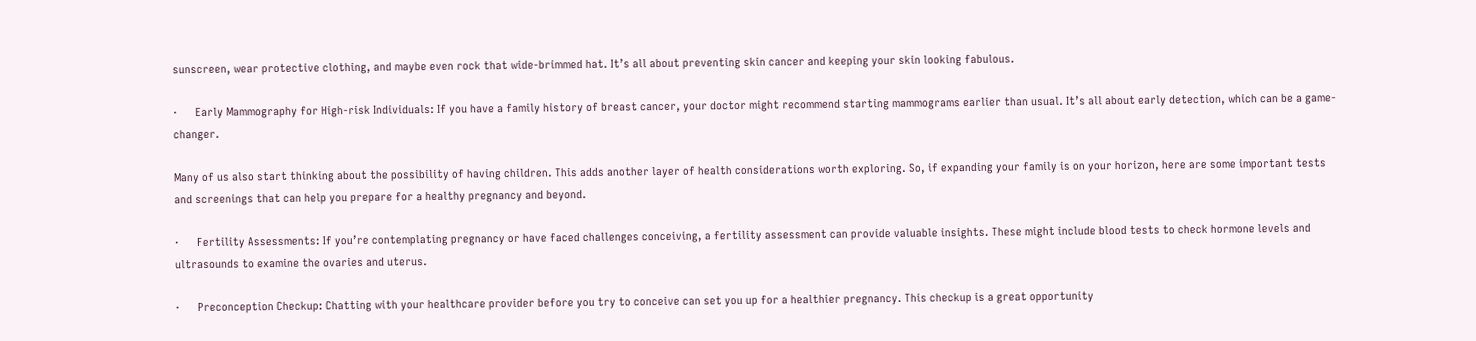sunscreen, wear protective clothing, and maybe even rock that wide-brimmed hat. It’s all about preventing skin cancer and keeping your skin looking fabulous.

·      Early Mammography for High-risk Individuals: If you have a family history of breast cancer, your doctor might recommend starting mammograms earlier than usual. It’s all about early detection, which can be a game-changer.

Many of us also start thinking about the possibility of having children. This adds another layer of health considerations worth exploring. So, if expanding your family is on your horizon, here are some important tests and screenings that can help you prepare for a healthy pregnancy and beyond.

·      Fertility Assessments: If you’re contemplating pregnancy or have faced challenges conceiving, a fertility assessment can provide valuable insights. These might include blood tests to check hormone levels and ultrasounds to examine the ovaries and uterus.

·      Preconception Checkup: Chatting with your healthcare provider before you try to conceive can set you up for a healthier pregnancy. This checkup is a great opportunity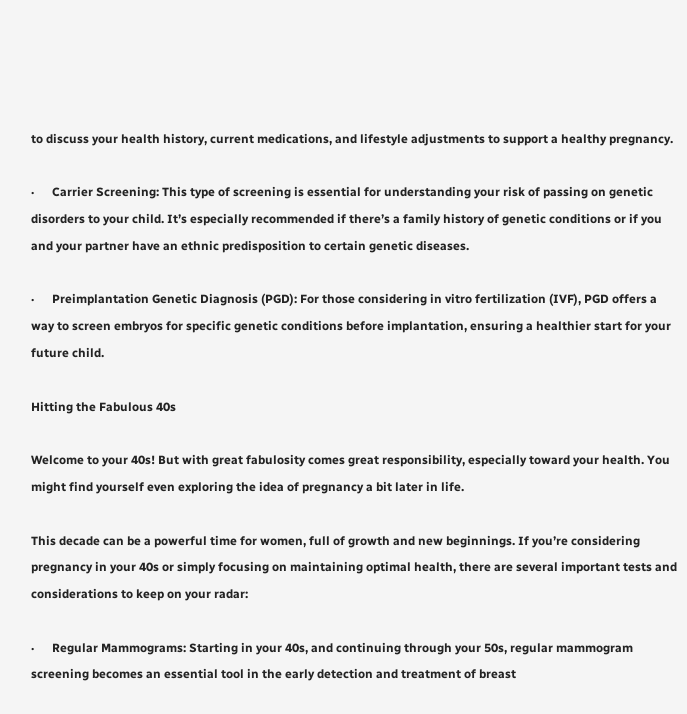to discuss your health history, current medications, and lifestyle adjustments to support a healthy pregnancy.

·      Carrier Screening: This type of screening is essential for understanding your risk of passing on genetic disorders to your child. It’s especially recommended if there’s a family history of genetic conditions or if you and your partner have an ethnic predisposition to certain genetic diseases.

·      Preimplantation Genetic Diagnosis (PGD): For those considering in vitro fertilization (IVF), PGD offers a way to screen embryos for specific genetic conditions before implantation, ensuring a healthier start for your future child.

Hitting the Fabulous 40s

Welcome to your 40s! But with great fabulosity comes great responsibility, especially toward your health. You might find yourself even exploring the idea of pregnancy a bit later in life.

This decade can be a powerful time for women, full of growth and new beginnings. If you’re considering pregnancy in your 40s or simply focusing on maintaining optimal health, there are several important tests and considerations to keep on your radar:

·      Regular Mammograms: Starting in your 40s, and continuing through your 50s, regular mammogram screening becomes an essential tool in the early detection and treatment of breast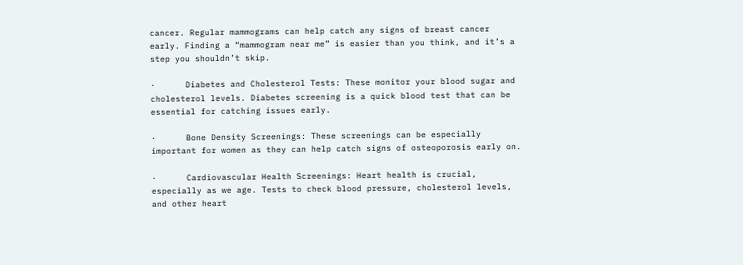cancer. Regular mammograms can help catch any signs of breast cancer early. Finding a “mammogram near me” is easier than you think, and it’s a step you shouldn’t skip.

·      Diabetes and Cholesterol Tests: These monitor your blood sugar and cholesterol levels. Diabetes screening is a quick blood test that can be essential for catching issues early.

·      Bone Density Screenings: These screenings can be especially important for women as they can help catch signs of osteoporosis early on.

·      Cardiovascular Health Screenings: Heart health is crucial, especially as we age. Tests to check blood pressure, cholesterol levels, and other heart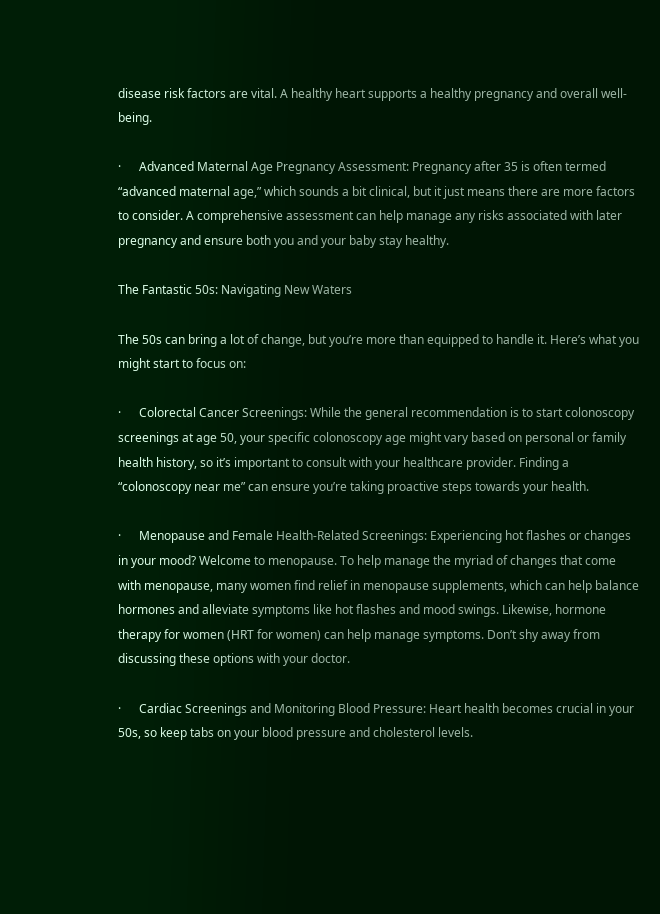disease risk factors are vital. A healthy heart supports a healthy pregnancy and overall well-being.

·      Advanced Maternal Age Pregnancy Assessment: Pregnancy after 35 is often termed “advanced maternal age,” which sounds a bit clinical, but it just means there are more factors to consider. A comprehensive assessment can help manage any risks associated with later pregnancy and ensure both you and your baby stay healthy.

The Fantastic 50s: Navigating New Waters

The 50s can bring a lot of change, but you’re more than equipped to handle it. Here’s what you might start to focus on:

·      Colorectal Cancer Screenings: While the general recommendation is to start colonoscopy screenings at age 50, your specific colonoscopy age might vary based on personal or family health history, so it’s important to consult with your healthcare provider. Finding a “colonoscopy near me” can ensure you’re taking proactive steps towards your health.

·      Menopause and Female Health-Related Screenings: Experiencing hot flashes or changes in your mood? Welcome to menopause. To help manage the myriad of changes that come with menopause, many women find relief in menopause supplements, which can help balance hormones and alleviate symptoms like hot flashes and mood swings. Likewise, hormone therapy for women (HRT for women) can help manage symptoms. Don’t shy away from discussing these options with your doctor.

·      Cardiac Screenings and Monitoring Blood Pressure: Heart health becomes crucial in your 50s, so keep tabs on your blood pressure and cholesterol levels.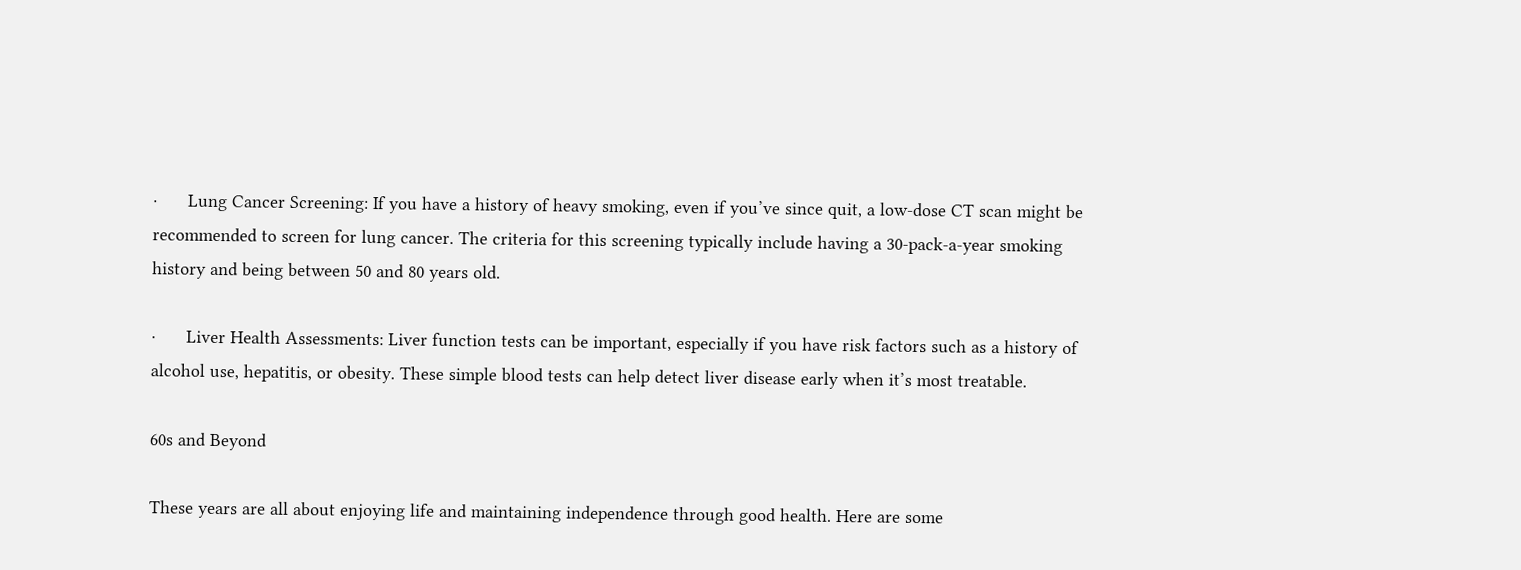·      Lung Cancer Screening: If you have a history of heavy smoking, even if you’ve since quit, a low-dose CT scan might be recommended to screen for lung cancer. The criteria for this screening typically include having a 30-pack-a-year smoking history and being between 50 and 80 years old.

·      Liver Health Assessments: Liver function tests can be important, especially if you have risk factors such as a history of alcohol use, hepatitis, or obesity. These simple blood tests can help detect liver disease early when it’s most treatable.

60s and Beyond

These years are all about enjoying life and maintaining independence through good health. Here are some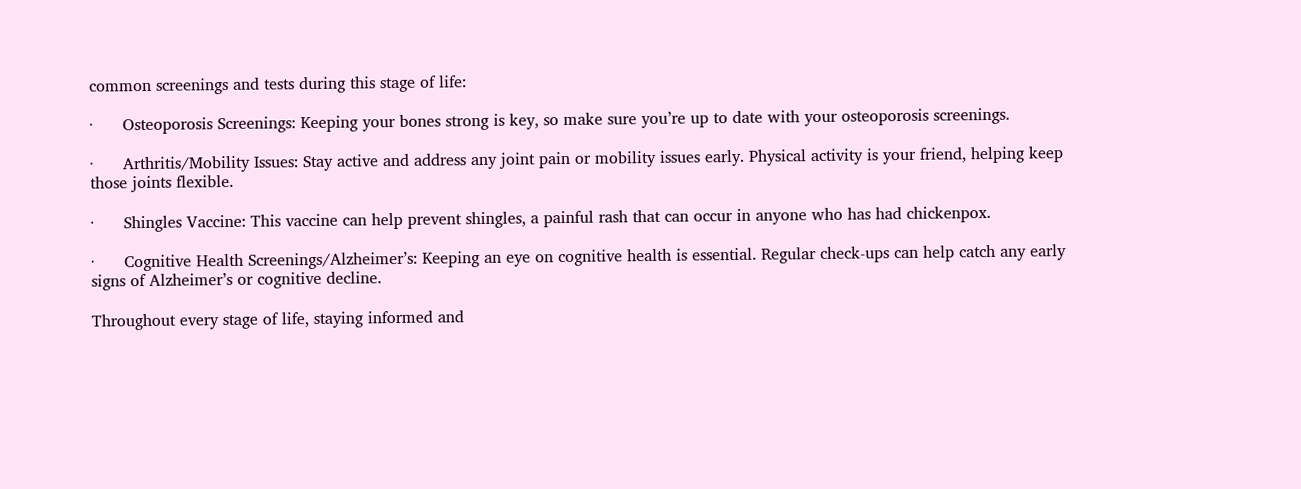common screenings and tests during this stage of life:

·      Osteoporosis Screenings: Keeping your bones strong is key, so make sure you’re up to date with your osteoporosis screenings.

·      Arthritis/Mobility Issues: Stay active and address any joint pain or mobility issues early. Physical activity is your friend, helping keep those joints flexible.

·      Shingles Vaccine: This vaccine can help prevent shingles, a painful rash that can occur in anyone who has had chickenpox.

·      Cognitive Health Screenings/Alzheimer’s: Keeping an eye on cognitive health is essential. Regular check-ups can help catch any early signs of Alzheimer’s or cognitive decline.

Throughout every stage of life, staying informed and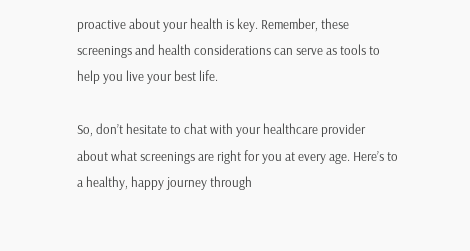proactive about your health is key. Remember, these screenings and health considerations can serve as tools to help you live your best life.

So, don’t hesitate to chat with your healthcare provider about what screenings are right for you at every age. Here’s to a healthy, happy journey through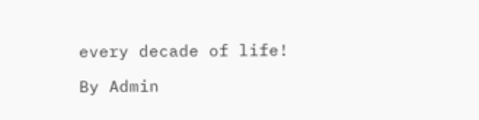every decade of life!

By Admin